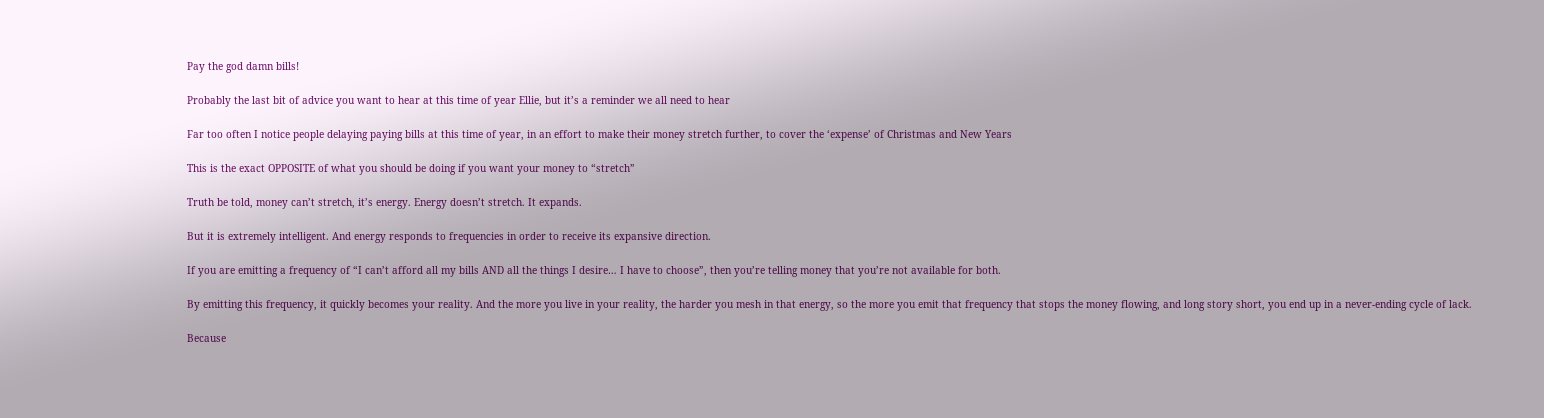Pay the god damn bills!

Probably the last bit of advice you want to hear at this time of year Ellie, but it’s a reminder we all need to hear

Far too often I notice people delaying paying bills at this time of year, in an effort to make their money stretch further, to cover the ‘expense’ of Christmas and New Years

This is the exact OPPOSITE of what you should be doing if you want your money to “stretch”

Truth be told, money can’t stretch, it’s energy. Energy doesn’t stretch. It expands.

But it is extremely intelligent. And energy responds to frequencies in order to receive its expansive direction.

If you are emitting a frequency of “I can’t afford all my bills AND all the things I desire… I have to choose”, then you’re telling money that you’re not available for both.

By emitting this frequency, it quickly becomes your reality. And the more you live in your reality, the harder you mesh in that energy, so the more you emit that frequency that stops the money flowing, and long story short, you end up in a never-ending cycle of lack.

Because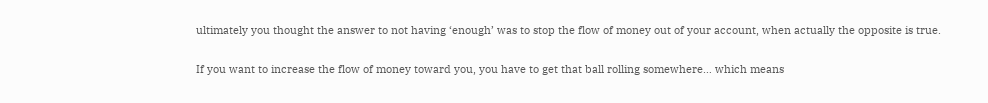ultimately you thought the answer to not having ‘enough’ was to stop the flow of money out of your account, when actually the opposite is true.

If you want to increase the flow of money toward you, you have to get that ball rolling somewhere… which means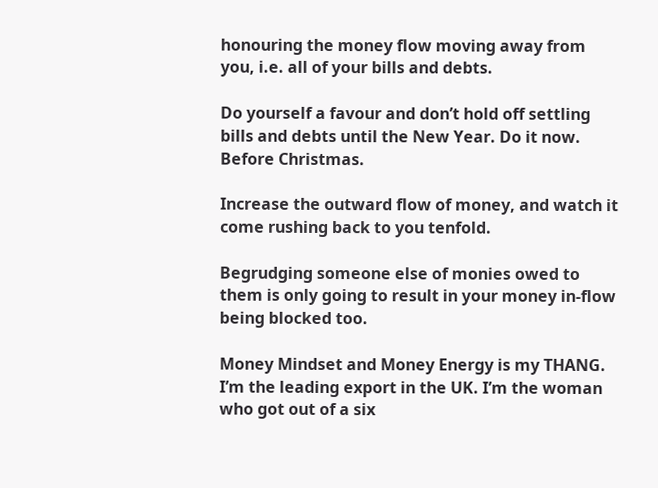honouring the money flow moving away from you, i.e. all of your bills and debts.

Do yourself a favour and don’t hold off settling bills and debts until the New Year. Do it now. Before Christmas.

Increase the outward flow of money, and watch it come rushing back to you tenfold.

Begrudging someone else of monies owed to them is only going to result in your money in-flow being blocked too.

Money Mindset and Money Energy is my THANG. I’m the leading export in the UK. I’m the woman who got out of a six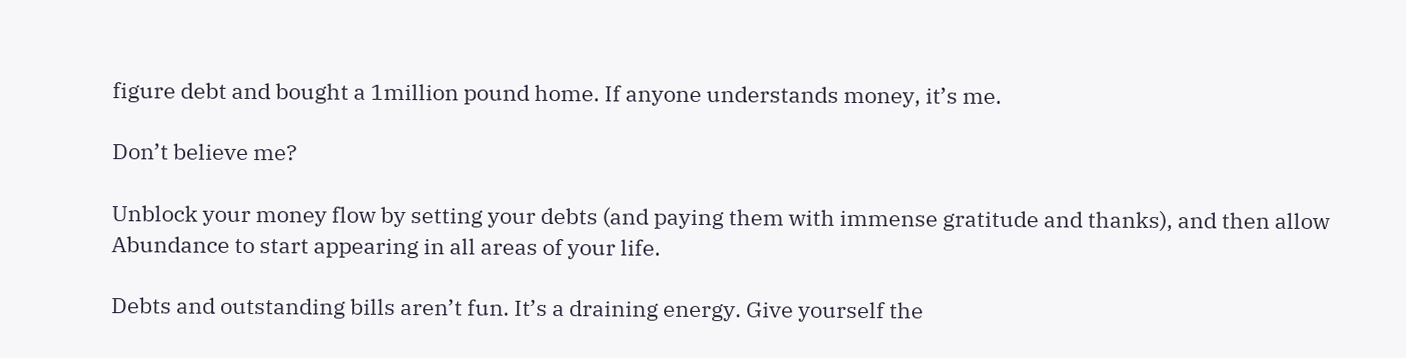figure debt and bought a 1million pound home. If anyone understands money, it’s me.

Don’t believe me?

Unblock your money flow by setting your debts (and paying them with immense gratitude and thanks), and then allow Abundance to start appearing in all areas of your life.

Debts and outstanding bills aren’t fun. It’s a draining energy. Give yourself the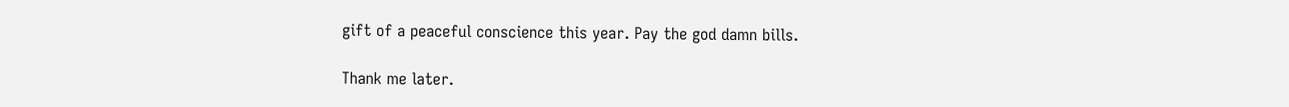gift of a peaceful conscience this year. Pay the god damn bills.

Thank me later.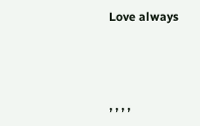Love always



, , , ,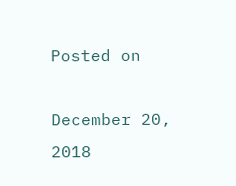Posted on

December 20, 2018